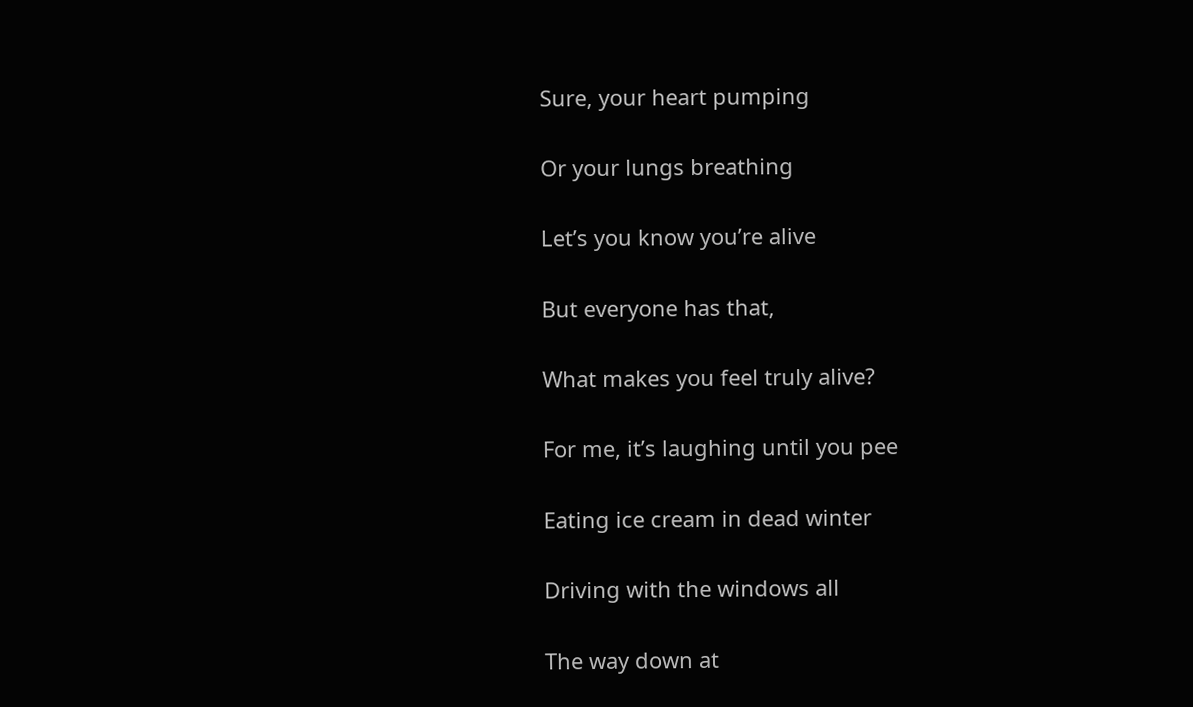Sure, your heart pumping

Or your lungs breathing

Let’s you know you’re alive

But everyone has that,

What makes you feel truly alive?

For me, it’s laughing until you pee

Eating ice cream in dead winter

Driving with the windows all

The way down at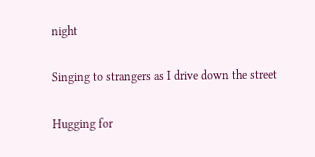night

Singing to strangers as I drive down the street

Hugging for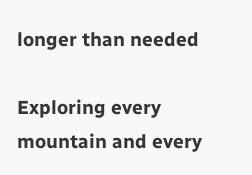longer than needed

Exploring every mountain and every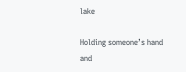lake

Holding someone’s hand and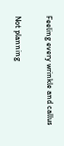Feeling every wrinkle and callus

Not planning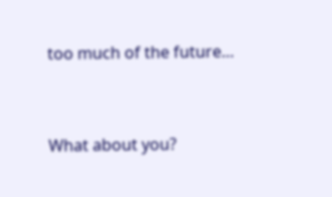too much of the future…


What about you?